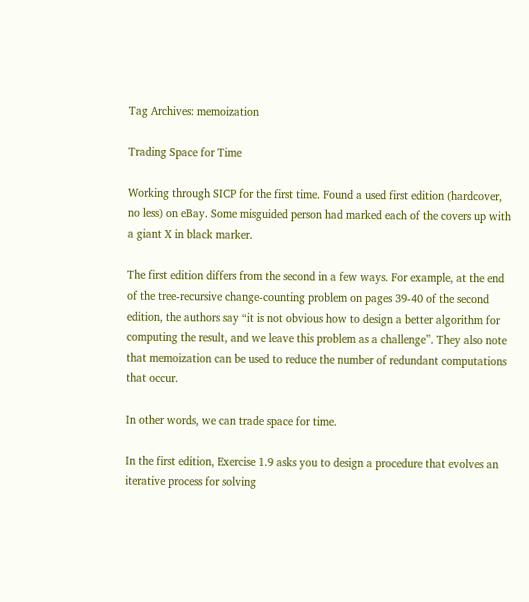Tag Archives: memoization

Trading Space for Time

Working through SICP for the first time. Found a used first edition (hardcover, no less) on eBay. Some misguided person had marked each of the covers up with a giant X in black marker.

The first edition differs from the second in a few ways. For example, at the end of the tree-recursive change-counting problem on pages 39-40 of the second edition, the authors say “it is not obvious how to design a better algorithm for computing the result, and we leave this problem as a challenge”. They also note that memoization can be used to reduce the number of redundant computations that occur.

In other words, we can trade space for time.

In the first edition, Exercise 1.9 asks you to design a procedure that evolves an iterative process for solving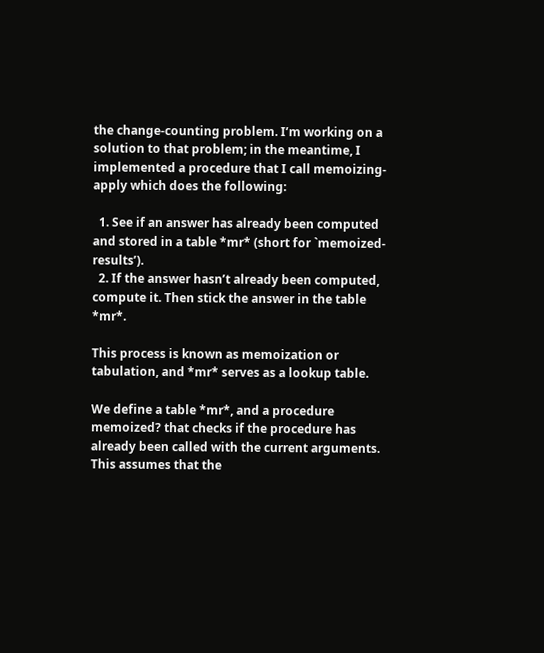the change-counting problem. I’m working on a solution to that problem; in the meantime, I implemented a procedure that I call memoizing-apply which does the following:

  1. See if an answer has already been computed and stored in a table *mr* (short for `memoized-results’).
  2. If the answer hasn’t already been computed, compute it. Then stick the answer in the table *mr*.

This process is known as memoization or tabulation, and *mr* serves as a lookup table.

We define a table *mr*, and a procedure memoized? that checks if the procedure has already been called with the current arguments. This assumes that the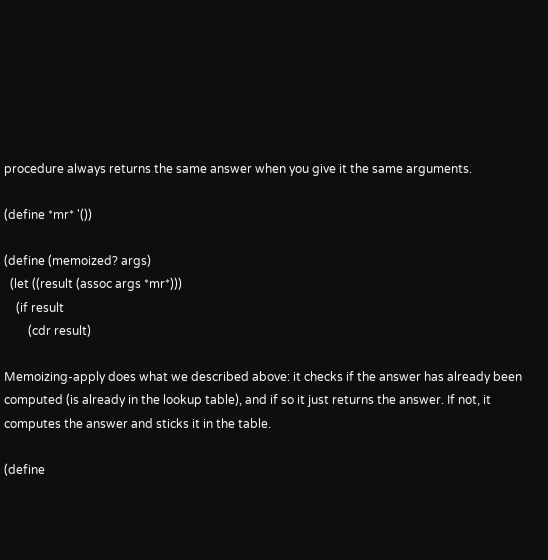procedure always returns the same answer when you give it the same arguments.

(define *mr* '())

(define (memoized? args)
  (let ((result (assoc args *mr*)))
    (if result
        (cdr result)

Memoizing-apply does what we described above: it checks if the answer has already been computed (is already in the lookup table), and if so it just returns the answer. If not, it computes the answer and sticks it in the table.

(define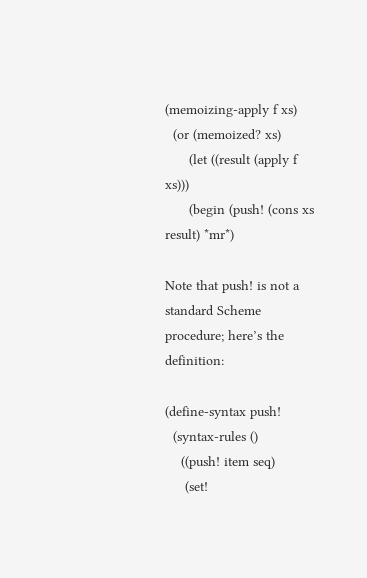(memoizing-apply f xs)
  (or (memoized? xs)
      (let ((result (apply f xs)))
      (begin (push! (cons xs result) *mr*)

Note that push! is not a standard Scheme procedure; here’s the definition:

(define-syntax push!
  (syntax-rules ()
    ((push! item seq)
     (set!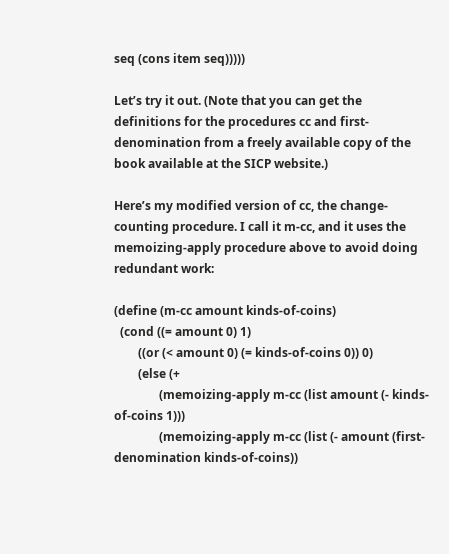seq (cons item seq)))))

Let’s try it out. (Note that you can get the definitions for the procedures cc and first-denomination from a freely available copy of the book available at the SICP website.)

Here’s my modified version of cc, the change-counting procedure. I call it m-cc, and it uses the memoizing-apply procedure above to avoid doing redundant work:

(define (m-cc amount kinds-of-coins)
  (cond ((= amount 0) 1)
        ((or (< amount 0) (= kinds-of-coins 0)) 0)
        (else (+
               (memoizing-apply m-cc (list amount (- kinds-of-coins 1)))
               (memoizing-apply m-cc (list (- amount (first-denomination kinds-of-coins))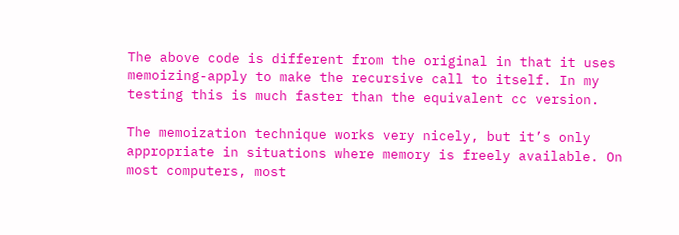The above code is different from the original in that it uses memoizing-apply to make the recursive call to itself. In my testing this is much faster than the equivalent cc version.

The memoization technique works very nicely, but it’s only appropriate in situations where memory is freely available. On most computers, most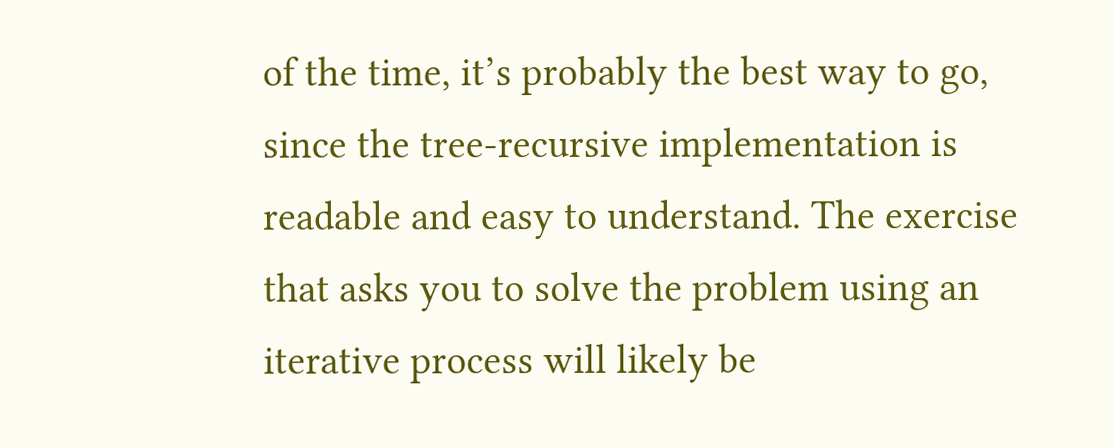of the time, it’s probably the best way to go, since the tree-recursive implementation is readable and easy to understand. The exercise that asks you to solve the problem using an iterative process will likely be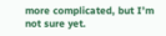more complicated, but I’m not sure yet.